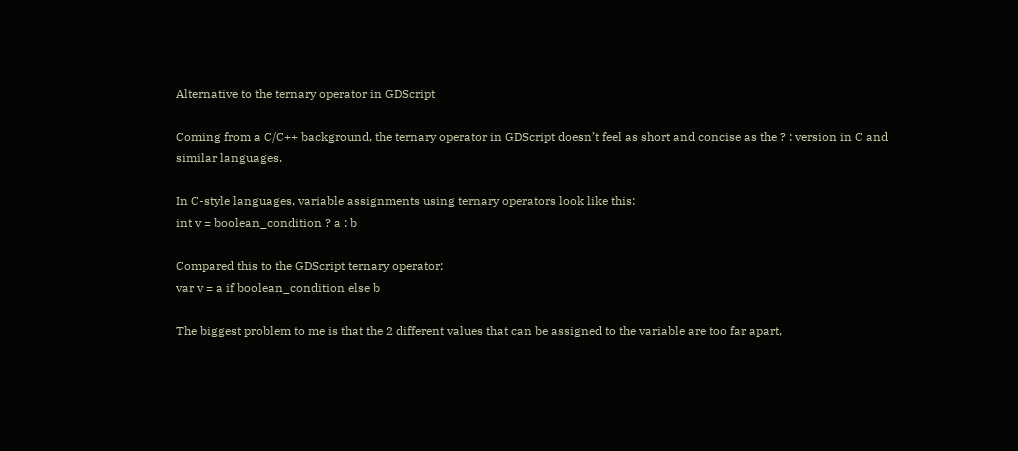Alternative to the ternary operator in GDScript

Coming from a C/C++ background, the ternary operator in GDScript doesn’t feel as short and concise as the ? : version in C and similar languages.

In C-style languages, variable assignments using ternary operators look like this:
int v = boolean_condition ? a : b

Compared this to the GDScript ternary operator:
var v = a if boolean_condition else b

The biggest problem to me is that the 2 different values that can be assigned to the variable are too far apart,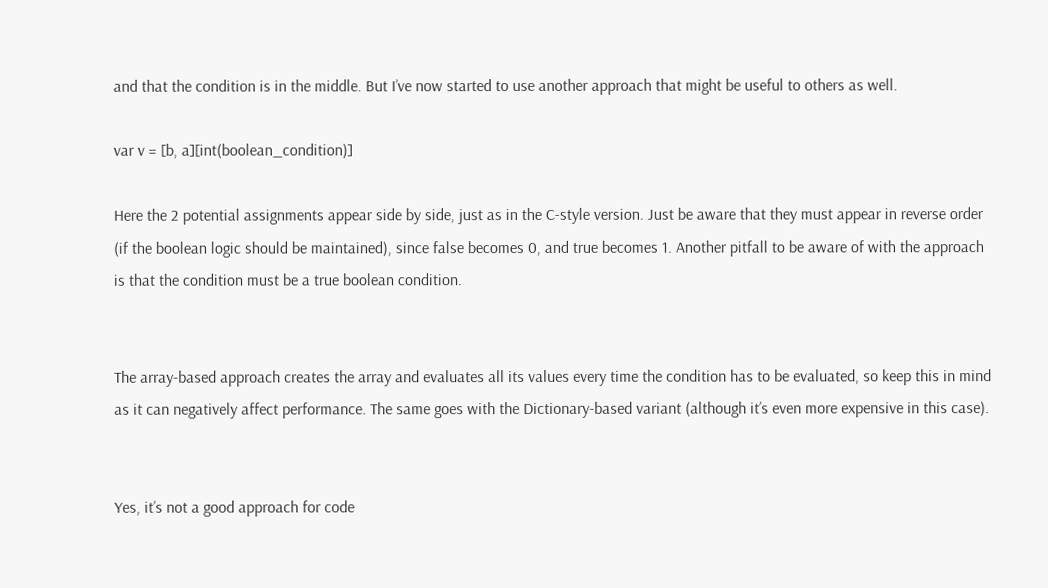and that the condition is in the middle. But I’ve now started to use another approach that might be useful to others as well.

var v = [b, a][int(boolean_condition)]

Here the 2 potential assignments appear side by side, just as in the C-style version. Just be aware that they must appear in reverse order (if the boolean logic should be maintained), since false becomes 0, and true becomes 1. Another pitfall to be aware of with the approach is that the condition must be a true boolean condition.


The array-based approach creates the array and evaluates all its values every time the condition has to be evaluated, so keep this in mind as it can negatively affect performance. The same goes with the Dictionary-based variant (although it’s even more expensive in this case).


Yes, it’s not a good approach for code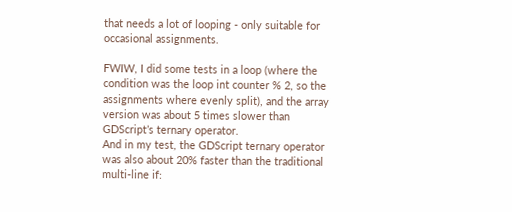that needs a lot of looping - only suitable for occasional assignments.

FWIW, I did some tests in a loop (where the condition was the loop int counter % 2, so the assignments where evenly split), and the array version was about 5 times slower than GDScript’s ternary operator.
And in my test, the GDScript ternary operator was also about 20% faster than the traditional multi-line if: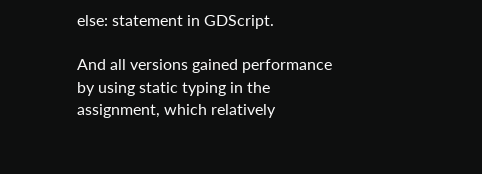else: statement in GDScript.

And all versions gained performance by using static typing in the assignment, which relatively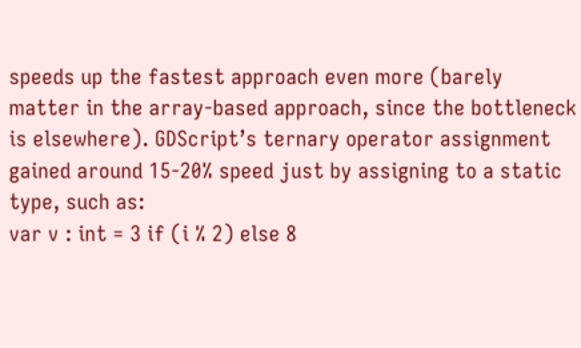speeds up the fastest approach even more (barely matter in the array-based approach, since the bottleneck is elsewhere). GDScript’s ternary operator assignment gained around 15-20% speed just by assigning to a static type, such as:
var v : int = 3 if (i % 2) else 8